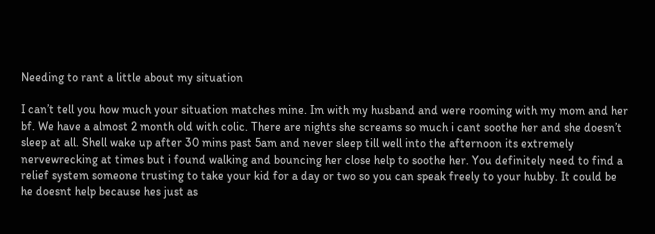Needing to rant a little about my situation

I can’t tell you how much your situation matches mine. Im with my husband and were rooming with my mom and her bf. We have a almost 2 month old with colic. There are nights she screams so much i cant soothe her and she doesn’t sleep at all. Shell wake up after 30 mins past 5am and never sleep till well into the afternoon its extremely nervewrecking at times but i found walking and bouncing her close help to soothe her. You definitely need to find a relief system someone trusting to take your kid for a day or two so you can speak freely to your hubby. It could be he doesnt help because hes just as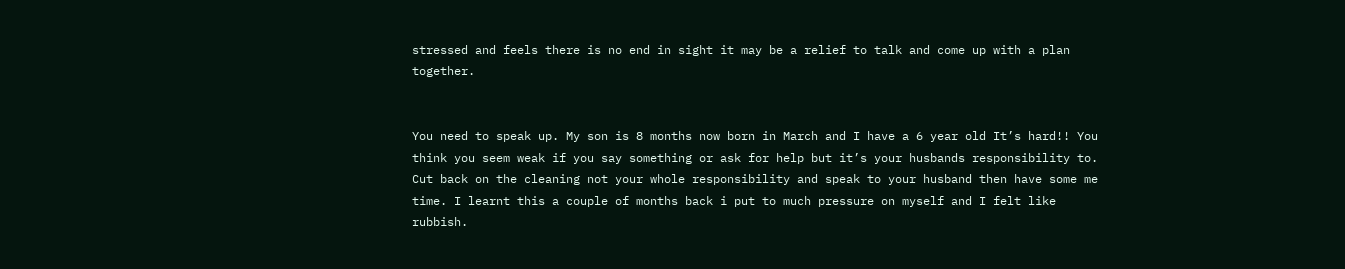stressed and feels there is no end in sight it may be a relief to talk and come up with a plan together.


You need to speak up. My son is 8 months now born in March and I have a 6 year old It’s hard!! You think you seem weak if you say something or ask for help but it’s your husbands responsibility to. Cut back on the cleaning not your whole responsibility and speak to your husband then have some me time. I learnt this a couple of months back i put to much pressure on myself and I felt like rubbish.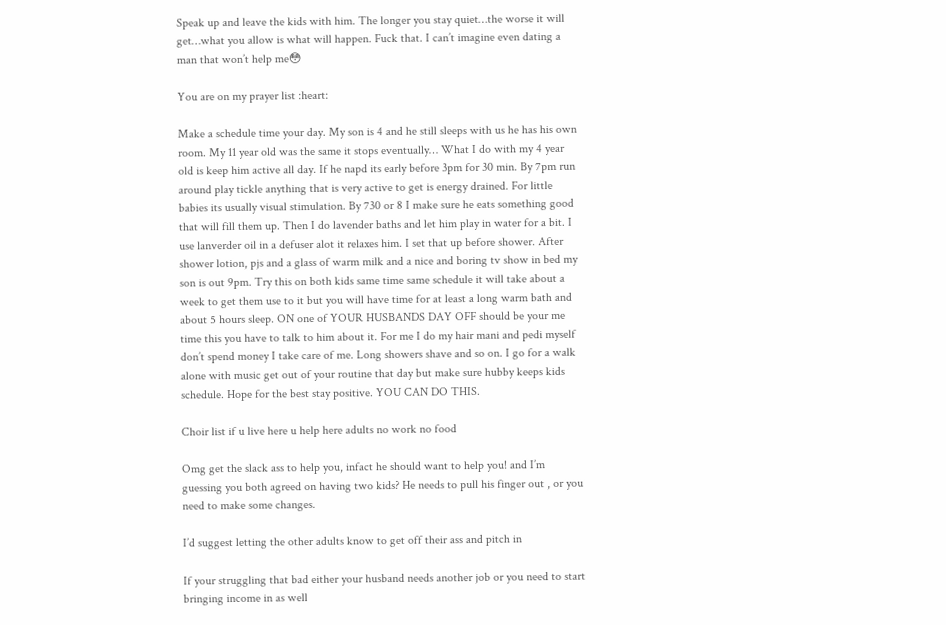Speak up and leave the kids with him. The longer you stay quiet…the worse it will get…what you allow is what will happen. Fuck that. I can’t imagine even dating a man that won’t help me😳

You are on my prayer list :heart:

Make a schedule time your day. My son is 4 and he still sleeps with us he has his own room. My 11 year old was the same it stops eventually… What I do with my 4 year old is keep him active all day. If he napd its early before 3pm for 30 min. By 7pm run around play tickle anything that is very active to get is energy drained. For little babies its usually visual stimulation. By 730 or 8 I make sure he eats something good that will fill them up. Then I do lavender baths and let him play in water for a bit. I use lanverder oil in a defuser alot it relaxes him. I set that up before shower. After shower lotion, pjs and a glass of warm milk and a nice and boring tv show in bed my son is out 9pm. Try this on both kids same time same schedule it will take about a week to get them use to it but you will have time for at least a long warm bath and about 5 hours sleep. ON one of YOUR HUSBANDS DAY OFF should be your me time this you have to talk to him about it. For me I do my hair mani and pedi myself don’t spend money I take care of me. Long showers shave and so on. I go for a walk alone with music get out of your routine that day but make sure hubby keeps kids schedule. Hope for the best stay positive. YOU CAN DO THIS.

Choir list if u live here u help here adults no work no food

Omg get the slack ass to help you, infact he should want to help you! and I’m guessing you both agreed on having two kids? He needs to pull his finger out , or you need to make some changes.

I’d suggest letting the other adults know to get off their ass and pitch in

If your struggling that bad either your husband needs another job or you need to start bringing income in as well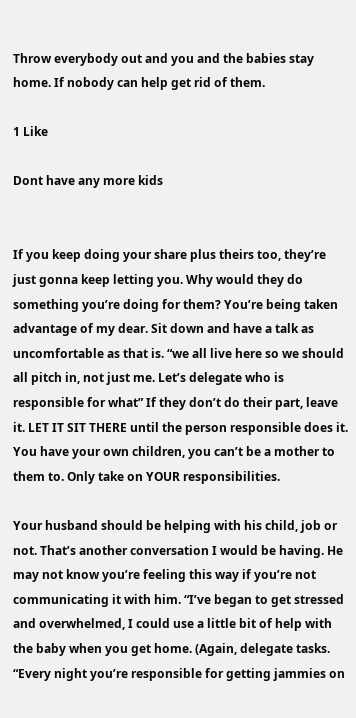Throw everybody out and you and the babies stay home. If nobody can help get rid of them.

1 Like

Dont have any more kids


If you keep doing your share plus theirs too, they’re just gonna keep letting you. Why would they do something you’re doing for them? You’re being taken advantage of my dear. Sit down and have a talk as uncomfortable as that is. “we all live here so we should all pitch in, not just me. Let’s delegate who is responsible for what” If they don’t do their part, leave it. LET IT SIT THERE until the person responsible does it. You have your own children, you can’t be a mother to them to. Only take on YOUR responsibilities.

Your husband should be helping with his child, job or not. That’s another conversation I would be having. He may not know you’re feeling this way if you’re not communicating it with him. “I’ve began to get stressed and overwhelmed, I could use a little bit of help with the baby when you get home. (Again, delegate tasks. “Every night you’re responsible for getting jammies on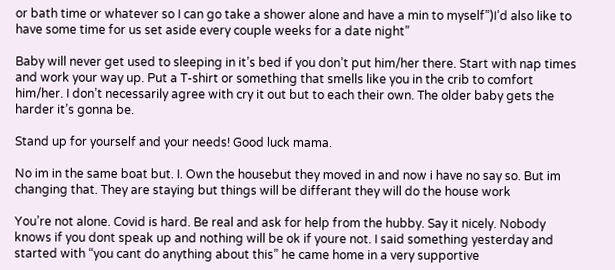or bath time or whatever so I can go take a shower alone and have a min to myself”)I’d also like to have some time for us set aside every couple weeks for a date night”

Baby will never get used to sleeping in it’s bed if you don’t put him/her there. Start with nap times and work your way up. Put a T-shirt or something that smells like you in the crib to comfort him/her. I don’t necessarily agree with cry it out but to each their own. The older baby gets the harder it’s gonna be.

Stand up for yourself and your needs! Good luck mama.

No im in the same boat but. I. Own the housebut they moved in and now i have no say so. But im changing that. They are staying but things will be differant they will do the house work

You’re not alone. Covid is hard. Be real and ask for help from the hubby. Say it nicely. Nobody knows if you dont speak up and nothing will be ok if youre not. I said something yesterday and started with “you cant do anything about this” he came home in a very supportive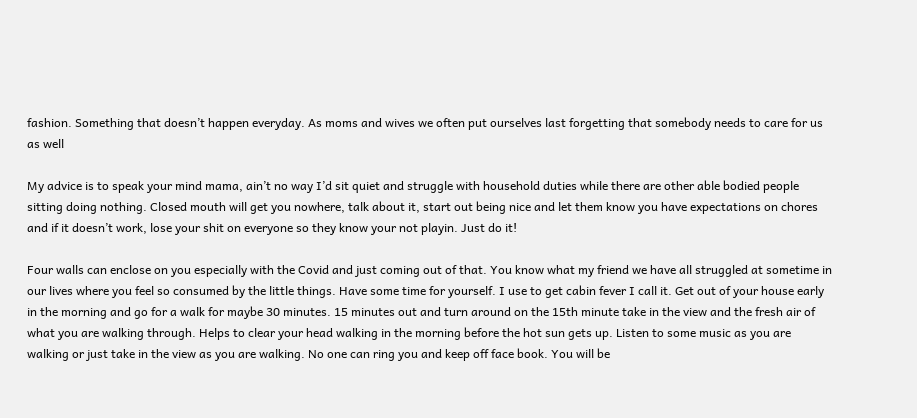fashion. Something that doesn’t happen everyday. As moms and wives we often put ourselves last forgetting that somebody needs to care for us as well

My advice is to speak your mind mama, ain’t no way I’d sit quiet and struggle with household duties while there are other able bodied people sitting doing nothing. Closed mouth will get you nowhere, talk about it, start out being nice and let them know you have expectations on chores and if it doesn’t work, lose your shit on everyone so they know your not playin. Just do it!

Four walls can enclose on you especially with the Covid and just coming out of that. You know what my friend we have all struggled at sometime in our lives where you feel so consumed by the little things. Have some time for yourself. I use to get cabin fever I call it. Get out of your house early in the morning and go for a walk for maybe 30 minutes. 15 minutes out and turn around on the 15th minute take in the view and the fresh air of what you are walking through. Helps to clear your head walking in the morning before the hot sun gets up. Listen to some music as you are walking or just take in the view as you are walking. No one can ring you and keep off face book. You will be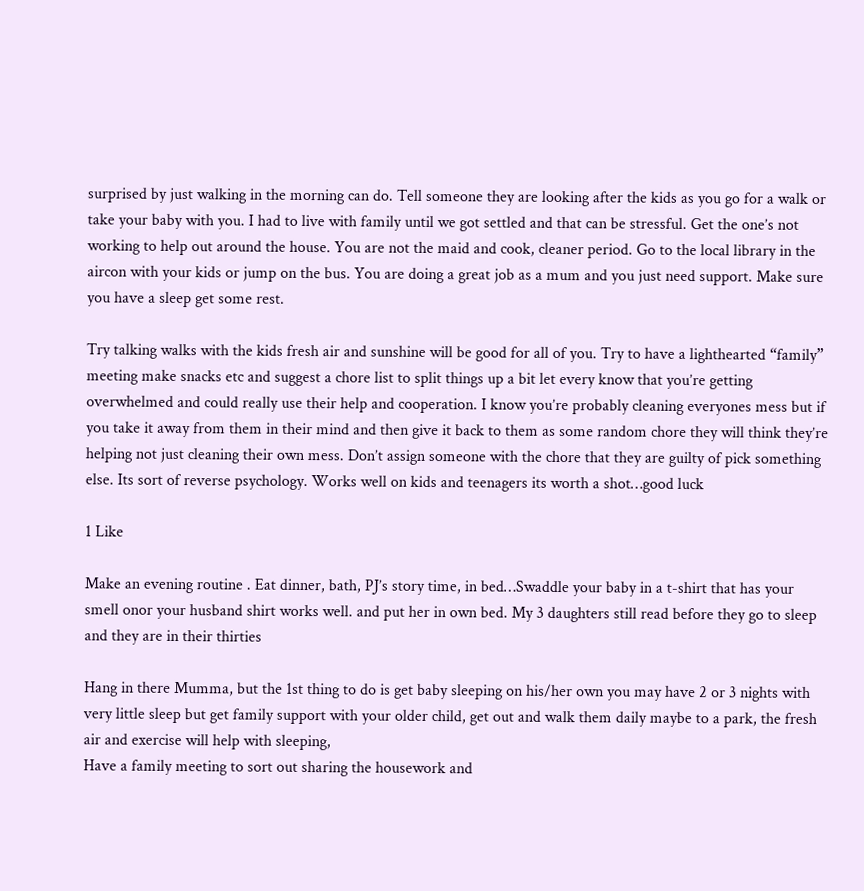surprised by just walking in the morning can do. Tell someone they are looking after the kids as you go for a walk or take your baby with you. I had to live with family until we got settled and that can be stressful. Get the one’s not working to help out around the house. You are not the maid and cook, cleaner period. Go to the local library in the aircon with your kids or jump on the bus. You are doing a great job as a mum and you just need support. Make sure you have a sleep get some rest.

Try talking walks with the kids fresh air and sunshine will be good for all of you. Try to have a lighthearted “family” meeting make snacks etc and suggest a chore list to split things up a bit let every know that you’re getting overwhelmed and could really use their help and cooperation. I know you’re probably cleaning everyones mess but if you take it away from them in their mind and then give it back to them as some random chore they will think they’re helping not just cleaning their own mess. Don’t assign someone with the chore that they are guilty of pick something else. Its sort of reverse psychology. Works well on kids and teenagers its worth a shot…good luck

1 Like

Make an evening routine . Eat dinner, bath, PJ’s story time, in bed…Swaddle your baby in a t-shirt that has your smell onor your husband shirt works well. and put her in own bed. My 3 daughters still read before they go to sleep and they are in their thirties

Hang in there Mumma, but the 1st thing to do is get baby sleeping on his/her own you may have 2 or 3 nights with very little sleep but get family support with your older child, get out and walk them daily maybe to a park, the fresh air and exercise will help with sleeping,
Have a family meeting to sort out sharing the housework and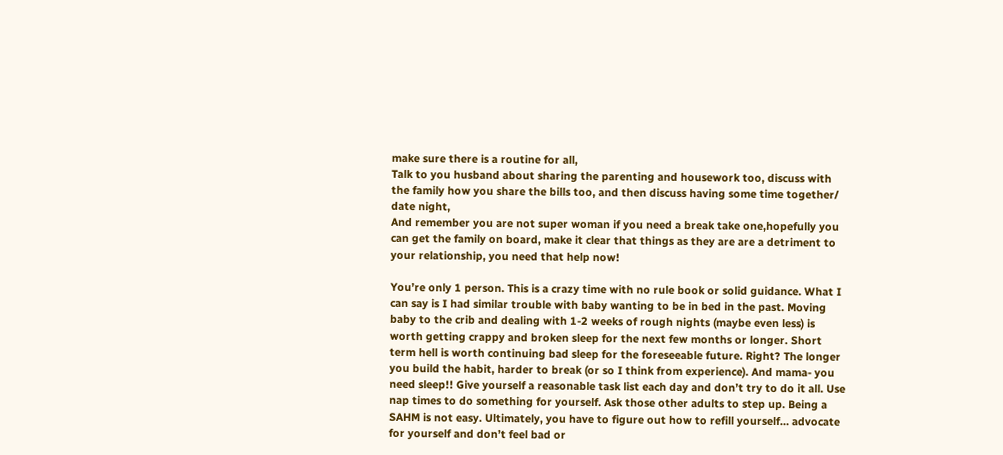make sure there is a routine for all,
Talk to you husband about sharing the parenting and housework too, discuss with the family how you share the bills too, and then discuss having some time together/ date night,
And remember you are not super woman if you need a break take one,hopefully you can get the family on board, make it clear that things as they are are a detriment to your relationship, you need that help now!

You’re only 1 person. This is a crazy time with no rule book or solid guidance. What I can say is I had similar trouble with baby wanting to be in bed in the past. Moving baby to the crib and dealing with 1-2 weeks of rough nights (maybe even less) is worth getting crappy and broken sleep for the next few months or longer. Short term hell is worth continuing bad sleep for the foreseeable future. Right? The longer you build the habit, harder to break (or so I think from experience). And mama- you need sleep!! Give yourself a reasonable task list each day and don’t try to do it all. Use nap times to do something for yourself. Ask those other adults to step up. Being a SAHM is not easy. Ultimately, you have to figure out how to refill yourself… advocate for yourself and don’t feel bad or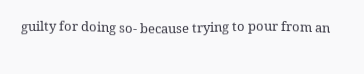guilty for doing so- because trying to pour from an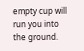empty cup will run you into the ground.